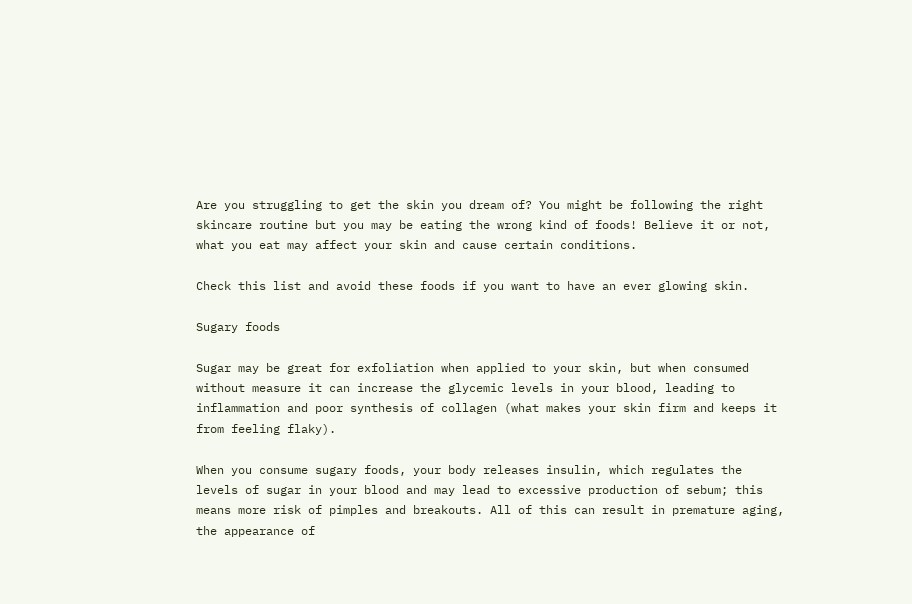Are you struggling to get the skin you dream of? You might be following the right skincare routine but you may be eating the wrong kind of foods! Believe it or not, what you eat may affect your skin and cause certain conditions.

Check this list and avoid these foods if you want to have an ever glowing skin.

Sugary foods

Sugar may be great for exfoliation when applied to your skin, but when consumed without measure it can increase the glycemic levels in your blood, leading to inflammation and poor synthesis of collagen (what makes your skin firm and keeps it from feeling flaky).

When you consume sugary foods, your body releases insulin, which regulates the levels of sugar in your blood and may lead to excessive production of sebum; this means more risk of pimples and breakouts. All of this can result in premature aging, the appearance of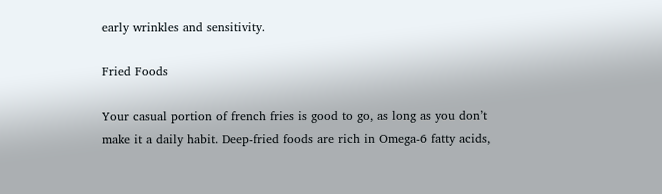early wrinkles and sensitivity.

Fried Foods

Your casual portion of french fries is good to go, as long as you don’t make it a daily habit. Deep-fried foods are rich in Omega-6 fatty acids,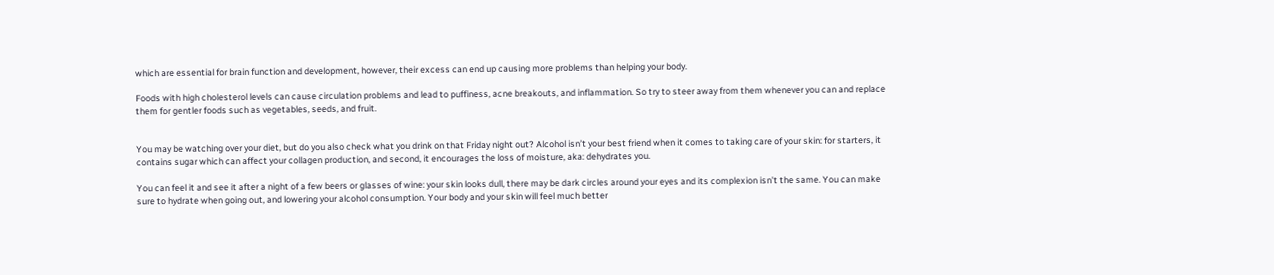which are essential for brain function and development, however, their excess can end up causing more problems than helping your body.

Foods with high cholesterol levels can cause circulation problems and lead to puffiness, acne breakouts, and inflammation. So try to steer away from them whenever you can and replace them for gentler foods such as vegetables, seeds, and fruit.


You may be watching over your diet, but do you also check what you drink on that Friday night out? Alcohol isn’t your best friend when it comes to taking care of your skin: for starters, it contains sugar which can affect your collagen production, and second, it encourages the loss of moisture, aka: dehydrates you.

You can feel it and see it after a night of a few beers or glasses of wine: your skin looks dull, there may be dark circles around your eyes and its complexion isn’t the same. You can make sure to hydrate when going out, and lowering your alcohol consumption. Your body and your skin will feel much better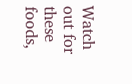Watch out for these foods,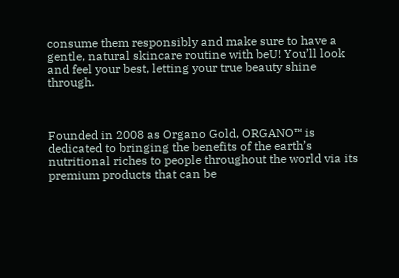consume them responsibly and make sure to have a gentle, natural skincare routine with beU! You’ll look and feel your best, letting your true beauty shine through.



Founded in 2008 as Organo Gold, ORGANO™ is dedicated to bringing the benefits of the earth’s nutritional riches to people throughout the world via its premium products that can be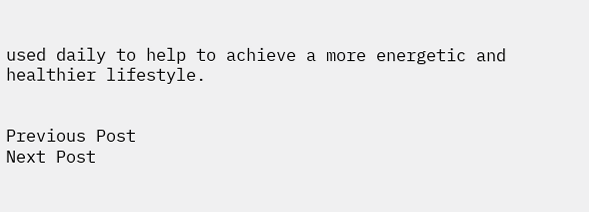used daily to help to achieve a more energetic and healthier lifestyle.


Previous Post
Next Post